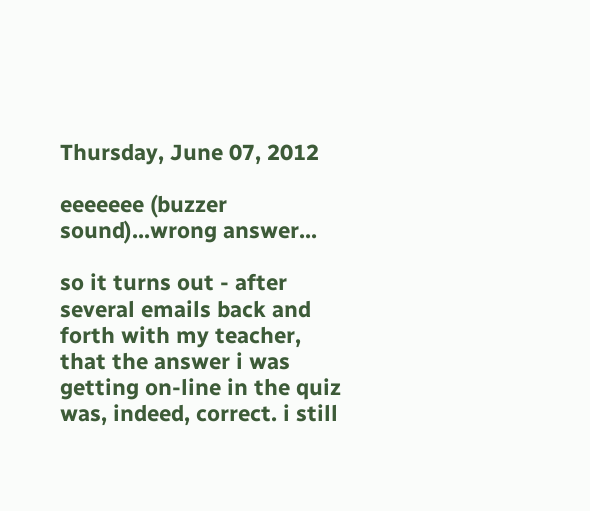Thursday, June 07, 2012

eeeeeee (buzzer sound)...wrong answer...

so it turns out - after several emails back and forth with my teacher, that the answer i was getting on-line in the quiz was, indeed, correct. i still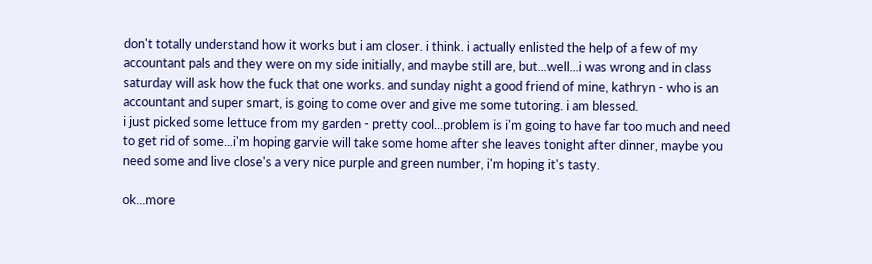don't totally understand how it works but i am closer. i think. i actually enlisted the help of a few of my accountant pals and they were on my side initially, and maybe still are, but...well...i was wrong and in class saturday will ask how the fuck that one works. and sunday night a good friend of mine, kathryn - who is an accountant and super smart, is going to come over and give me some tutoring. i am blessed.
i just picked some lettuce from my garden - pretty cool...problem is i'm going to have far too much and need to get rid of some...i'm hoping garvie will take some home after she leaves tonight after dinner, maybe you need some and live close's a very nice purple and green number, i'm hoping it's tasty.

ok...more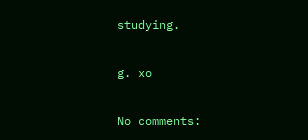studying.

g. xo

No comments: